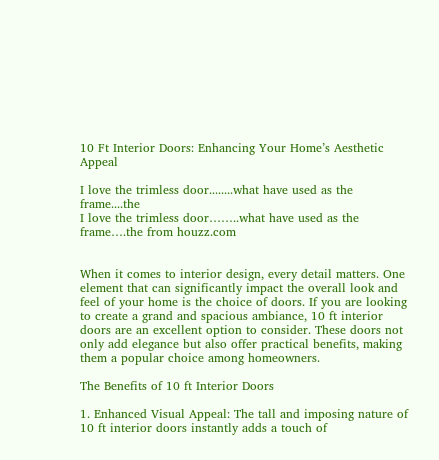10 Ft Interior Doors: Enhancing Your Home’s Aesthetic Appeal

I love the trimless door........what have used as the frame....the
I love the trimless door……..what have used as the frame….the from houzz.com


When it comes to interior design, every detail matters. One element that can significantly impact the overall look and feel of your home is the choice of doors. If you are looking to create a grand and spacious ambiance, 10 ft interior doors are an excellent option to consider. These doors not only add elegance but also offer practical benefits, making them a popular choice among homeowners.

The Benefits of 10 ft Interior Doors

1. Enhanced Visual Appeal: The tall and imposing nature of 10 ft interior doors instantly adds a touch of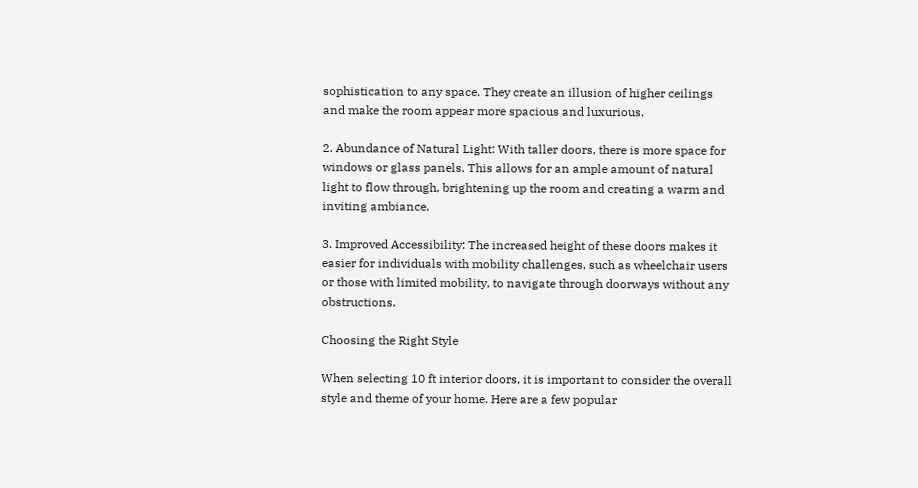sophistication to any space. They create an illusion of higher ceilings and make the room appear more spacious and luxurious.

2. Abundance of Natural Light: With taller doors, there is more space for windows or glass panels. This allows for an ample amount of natural light to flow through, brightening up the room and creating a warm and inviting ambiance.

3. Improved Accessibility: The increased height of these doors makes it easier for individuals with mobility challenges, such as wheelchair users or those with limited mobility, to navigate through doorways without any obstructions.

Choosing the Right Style

When selecting 10 ft interior doors, it is important to consider the overall style and theme of your home. Here are a few popular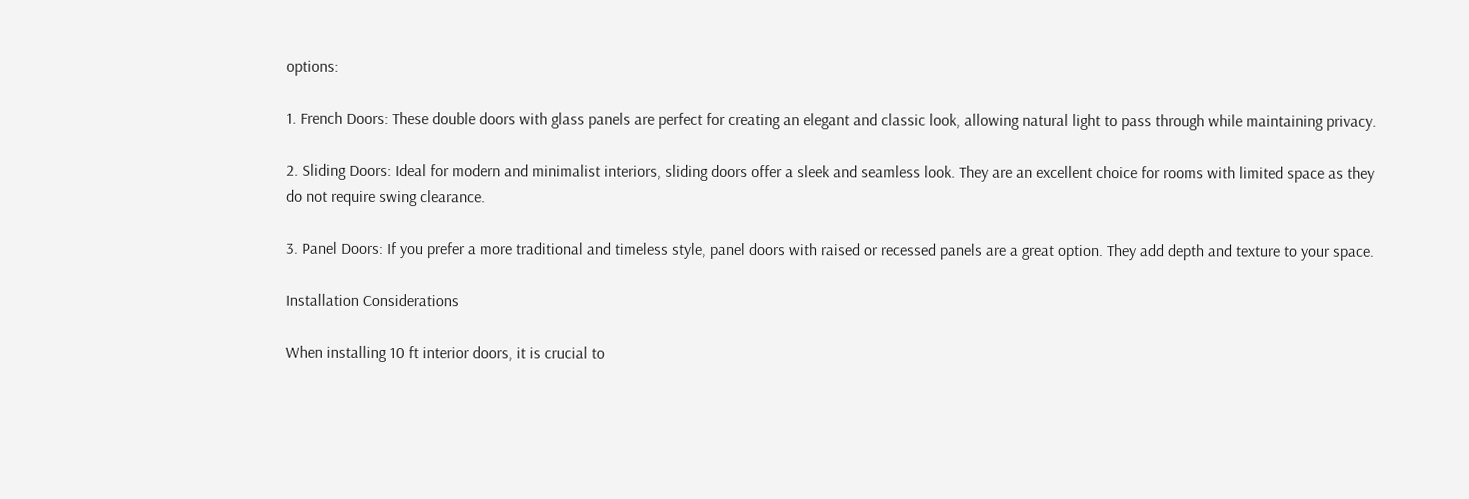options:

1. French Doors: These double doors with glass panels are perfect for creating an elegant and classic look, allowing natural light to pass through while maintaining privacy.

2. Sliding Doors: Ideal for modern and minimalist interiors, sliding doors offer a sleek and seamless look. They are an excellent choice for rooms with limited space as they do not require swing clearance.

3. Panel Doors: If you prefer a more traditional and timeless style, panel doors with raised or recessed panels are a great option. They add depth and texture to your space.

Installation Considerations

When installing 10 ft interior doors, it is crucial to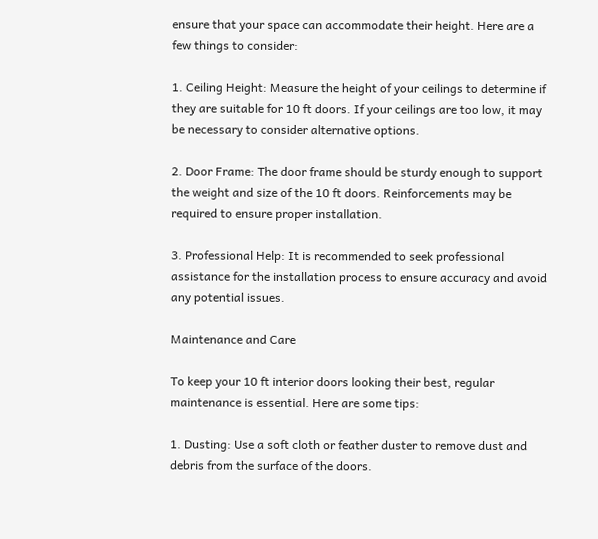ensure that your space can accommodate their height. Here are a few things to consider:

1. Ceiling Height: Measure the height of your ceilings to determine if they are suitable for 10 ft doors. If your ceilings are too low, it may be necessary to consider alternative options.

2. Door Frame: The door frame should be sturdy enough to support the weight and size of the 10 ft doors. Reinforcements may be required to ensure proper installation.

3. Professional Help: It is recommended to seek professional assistance for the installation process to ensure accuracy and avoid any potential issues.

Maintenance and Care

To keep your 10 ft interior doors looking their best, regular maintenance is essential. Here are some tips:

1. Dusting: Use a soft cloth or feather duster to remove dust and debris from the surface of the doors.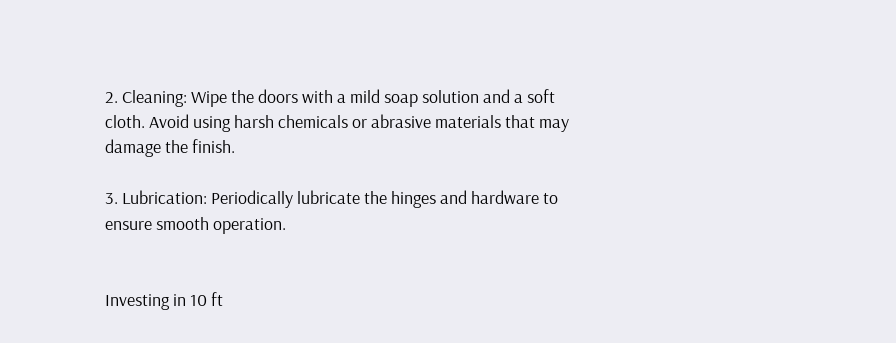2. Cleaning: Wipe the doors with a mild soap solution and a soft cloth. Avoid using harsh chemicals or abrasive materials that may damage the finish.

3. Lubrication: Periodically lubricate the hinges and hardware to ensure smooth operation.


Investing in 10 ft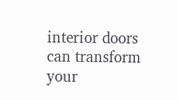interior doors can transform your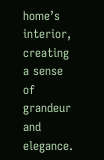home’s interior, creating a sense of grandeur and elegance.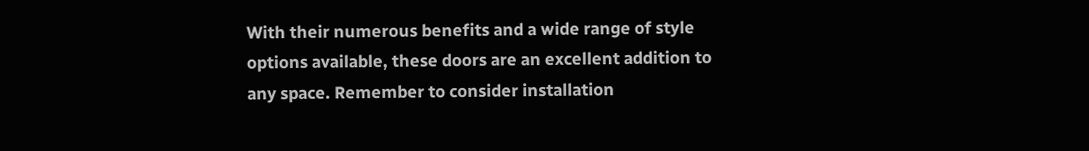With their numerous benefits and a wide range of style options available, these doors are an excellent addition to any space. Remember to consider installation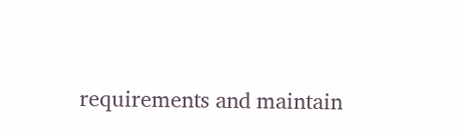requirements and maintain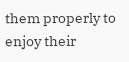them properly to enjoy their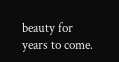beauty for years to come.